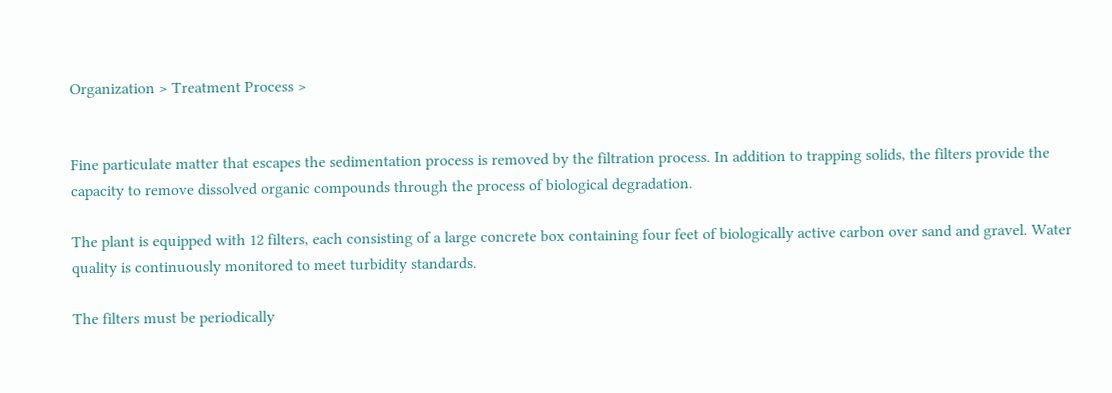Organization > Treatment Process >


Fine particulate matter that escapes the sedimentation process is removed by the filtration process. In addition to trapping solids, the filters provide the capacity to remove dissolved organic compounds through the process of biological degradation.

The plant is equipped with 12 filters, each consisting of a large concrete box containing four feet of biologically active carbon over sand and gravel. Water quality is continuously monitored to meet turbidity standards.

The filters must be periodically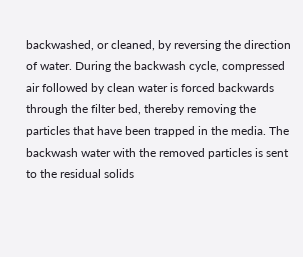backwashed, or cleaned, by reversing the direction of water. During the backwash cycle, compressed air followed by clean water is forced backwards through the filter bed, thereby removing the particles that have been trapped in the media. The backwash water with the removed particles is sent to the residual solids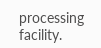processing facility.